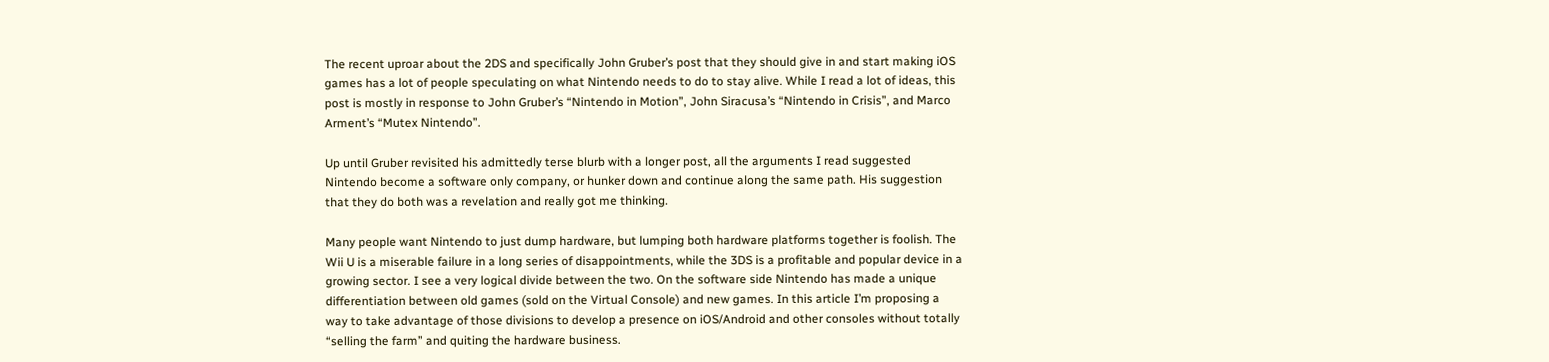The recent uproar about the 2DS and specifically John Gruber’s post that they should give in and start making iOS games has a lot of people speculating on what Nintendo needs to do to stay alive. While I read a lot of ideas, this post is mostly in response to John Gruber’s “Nintendo in Motion”, John Siracusa’s “Nintendo in Crisis”, and Marco Arment’s “Mutex Nintendo”.

Up until Gruber revisited his admittedly terse blurb with a longer post, all the arguments I read suggested Nintendo become a software only company, or hunker down and continue along the same path. His suggestion that they do both was a revelation and really got me thinking.

Many people want Nintendo to just dump hardware, but lumping both hardware platforms together is foolish. The Wii U is a miserable failure in a long series of disappointments, while the 3DS is a profitable and popular device in a growing sector. I see a very logical divide between the two. On the software side Nintendo has made a unique differentiation between old games (sold on the Virtual Console) and new games. In this article I’m proposing a way to take advantage of those divisions to develop a presence on iOS/Android and other consoles without totally “selling the farm” and quiting the hardware business.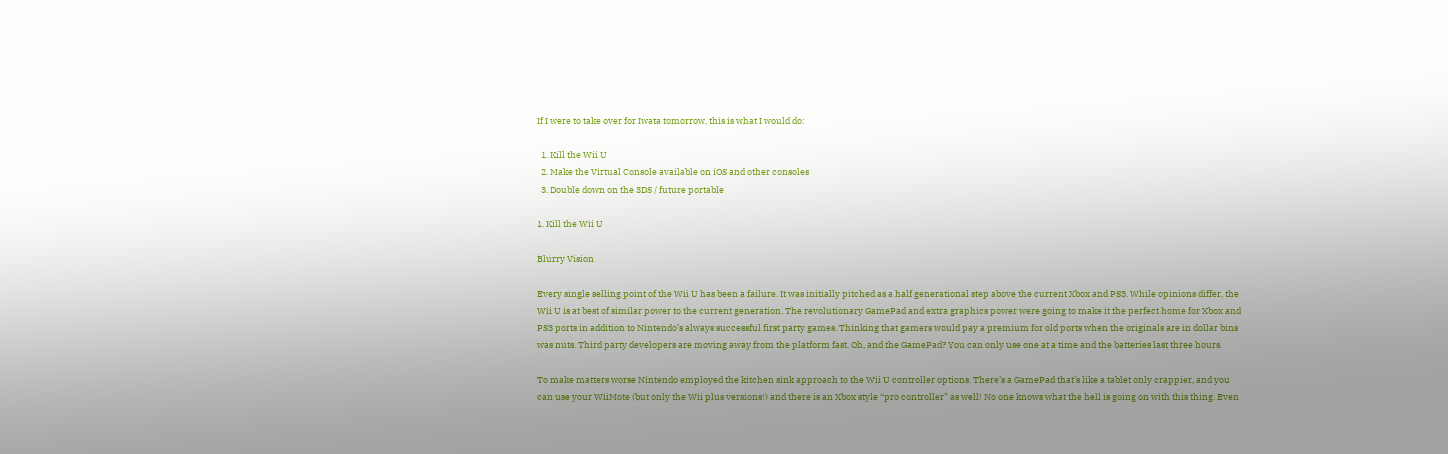If I were to take over for Iwata tomorrow, this is what I would do:

  1. Kill the Wii U
  2. Make the Virtual Console available on iOS and other consoles
  3. Double down on the 3DS / future portable

1. Kill the Wii U

Blurry Vision

Every single selling point of the Wii U has been a failure. It was initially pitched as a half generational step above the current Xbox and PS3. While opinions differ, the Wii U is at best of similar power to the current generation. The revolutionary GamePad and extra graphics power were going to make it the perfect home for Xbox and PS3 ports in addition to Nintendo’s always successful first party games. Thinking that gamers would pay a premium for old ports when the originals are in dollar bins was nuts. Third party developers are moving away from the platform fast. Oh, and the GamePad? You can only use one at a time and the batteries last three hours.

To make matters worse Nintendo employed the kitchen sink approach to the Wii U controller options. There’s a GamePad that’s like a tablet only crappier, and you can use your WiiMote (but only the Wii plus versions!) and there is an Xbox style “pro controller” as well! No one knows what the hell is going on with this thing. Even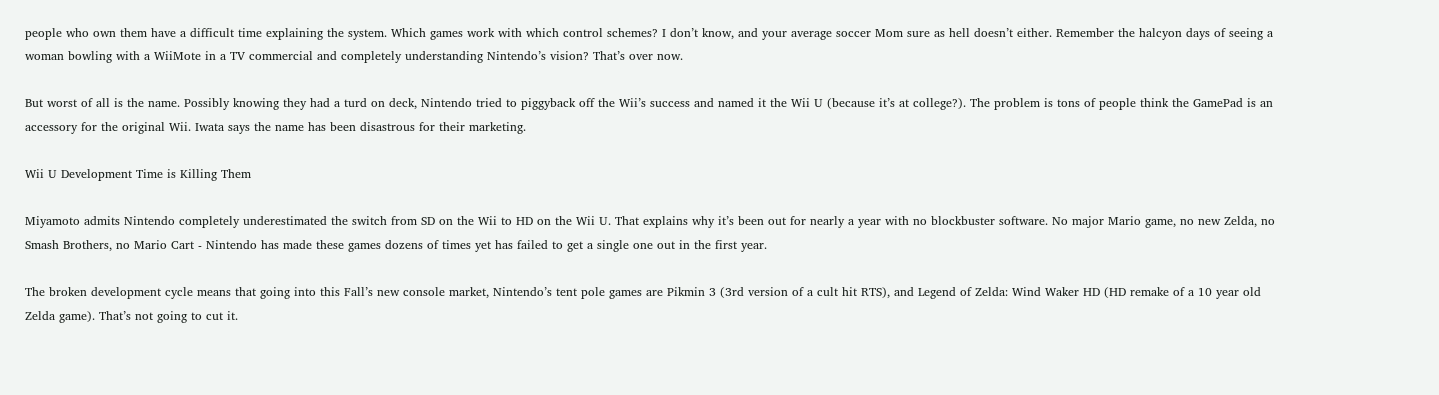people who own them have a difficult time explaining the system. Which games work with which control schemes? I don’t know, and your average soccer Mom sure as hell doesn’t either. Remember the halcyon days of seeing a woman bowling with a WiiMote in a TV commercial and completely understanding Nintendo’s vision? That’s over now.

But worst of all is the name. Possibly knowing they had a turd on deck, Nintendo tried to piggyback off the Wii’s success and named it the Wii U (because it’s at college?). The problem is tons of people think the GamePad is an accessory for the original Wii. Iwata says the name has been disastrous for their marketing.

Wii U Development Time is Killing Them

Miyamoto admits Nintendo completely underestimated the switch from SD on the Wii to HD on the Wii U. That explains why it’s been out for nearly a year with no blockbuster software. No major Mario game, no new Zelda, no Smash Brothers, no Mario Cart - Nintendo has made these games dozens of times yet has failed to get a single one out in the first year.

The broken development cycle means that going into this Fall’s new console market, Nintendo’s tent pole games are Pikmin 3 (3rd version of a cult hit RTS), and Legend of Zelda: Wind Waker HD (HD remake of a 10 year old Zelda game). That’s not going to cut it.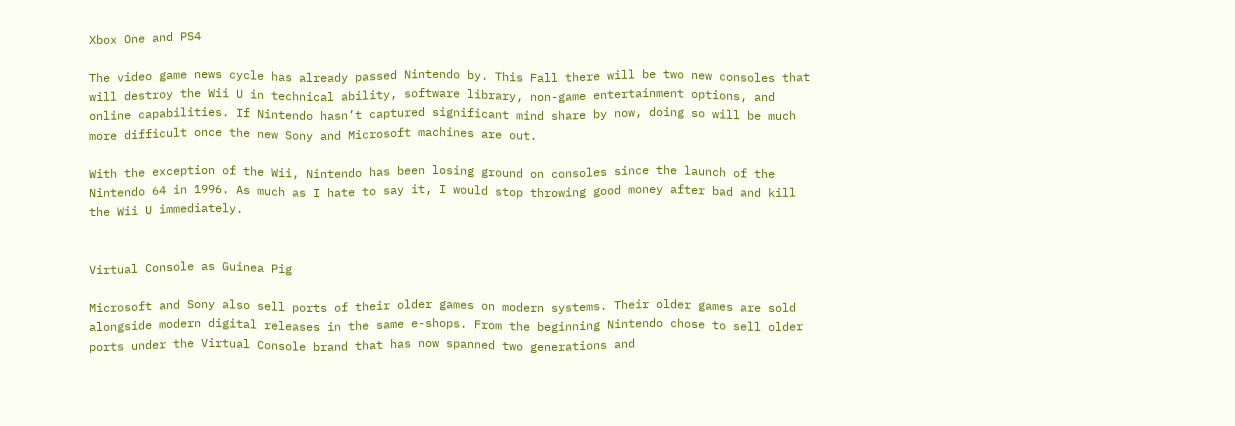Xbox One and PS4

The video game news cycle has already passed Nintendo by. This Fall there will be two new consoles that will destroy the Wii U in technical ability, software library, non-game entertainment options, and online capabilities. If Nintendo hasn’t captured significant mind share by now, doing so will be much more difficult once the new Sony and Microsoft machines are out.

With the exception of the Wii, Nintendo has been losing ground on consoles since the launch of the Nintendo 64 in 1996. As much as I hate to say it, I would stop throwing good money after bad and kill the Wii U immediately.


Virtual Console as Guinea Pig

Microsoft and Sony also sell ports of their older games on modern systems. Their older games are sold alongside modern digital releases in the same e-shops. From the beginning Nintendo chose to sell older ports under the Virtual Console brand that has now spanned two generations and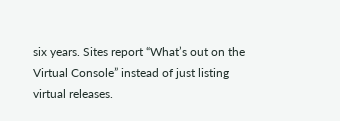six years. Sites report “What’s out on the Virtual Console” instead of just listing virtual releases.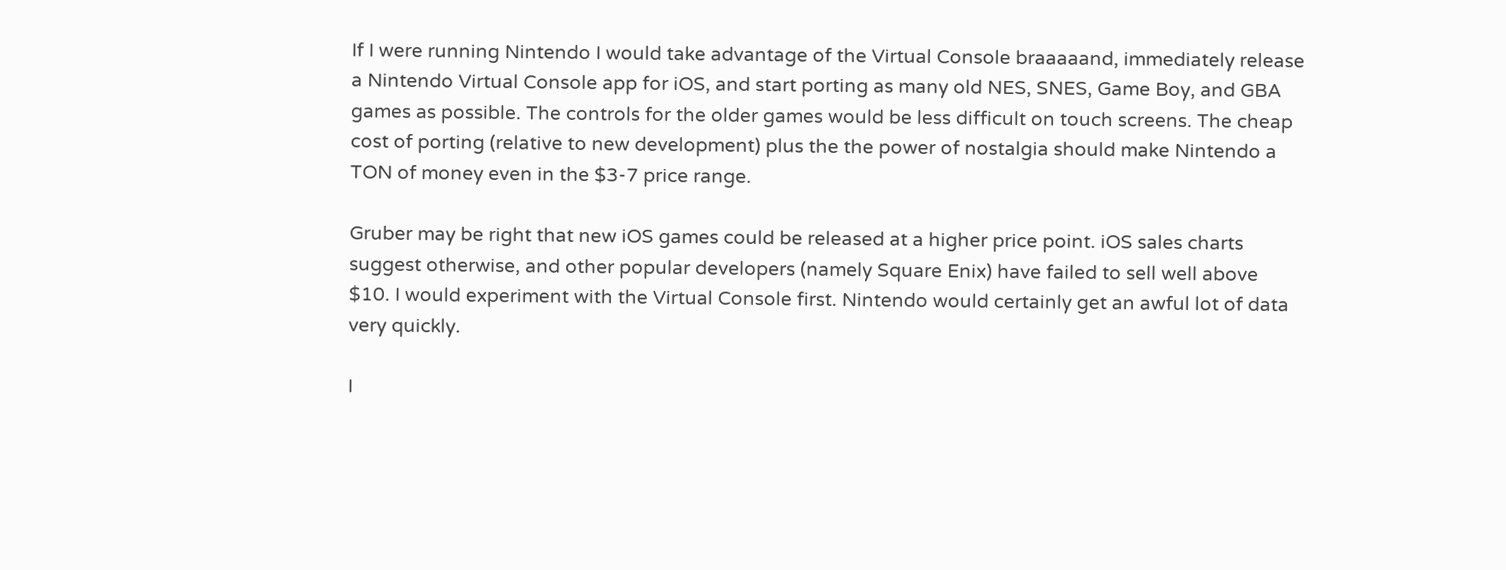If I were running Nintendo I would take advantage of the Virtual Console braaaaand, immediately release a Nintendo Virtual Console app for iOS, and start porting as many old NES, SNES, Game Boy, and GBA games as possible. The controls for the older games would be less difficult on touch screens. The cheap cost of porting (relative to new development) plus the the power of nostalgia should make Nintendo a TON of money even in the $3-7 price range.

Gruber may be right that new iOS games could be released at a higher price point. iOS sales charts suggest otherwise, and other popular developers (namely Square Enix) have failed to sell well above $10. I would experiment with the Virtual Console first. Nintendo would certainly get an awful lot of data very quickly.

I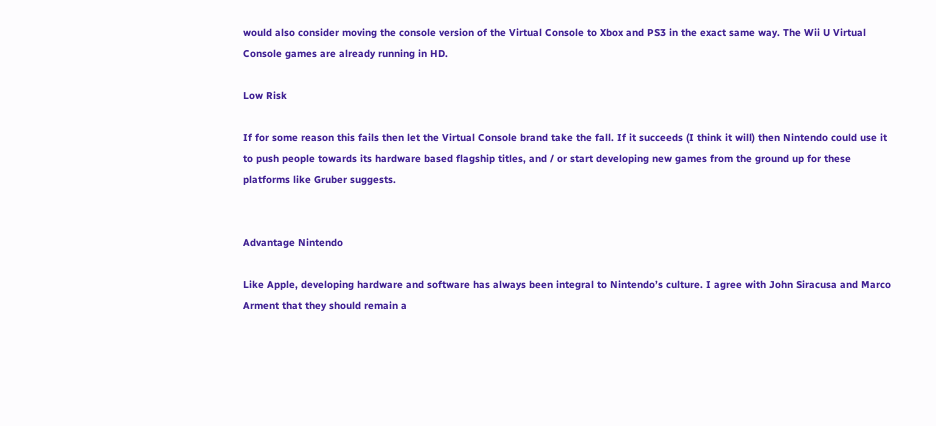would also consider moving the console version of the Virtual Console to Xbox and PS3 in the exact same way. The Wii U Virtual Console games are already running in HD.

Low Risk

If for some reason this fails then let the Virtual Console brand take the fall. If it succeeds (I think it will) then Nintendo could use it to push people towards its hardware based flagship titles, and / or start developing new games from the ground up for these platforms like Gruber suggests.


Advantage Nintendo

Like Apple, developing hardware and software has always been integral to Nintendo’s culture. I agree with John Siracusa and Marco Arment that they should remain a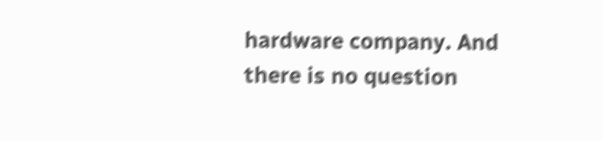hardware company. And there is no question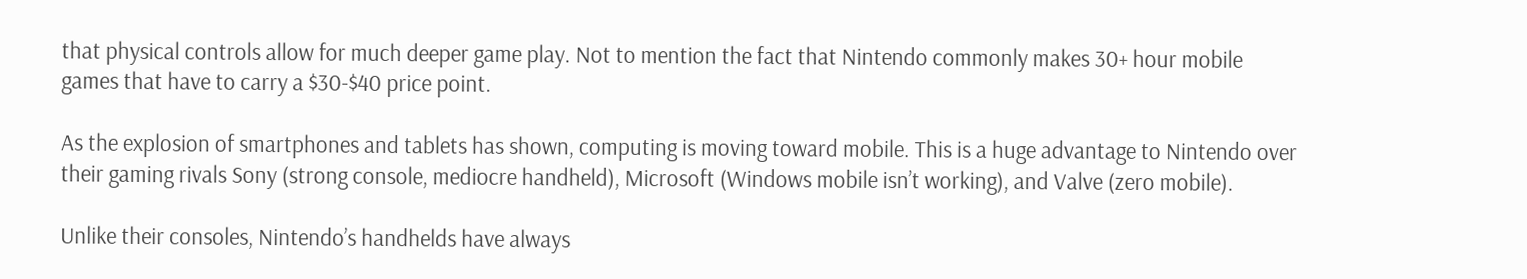that physical controls allow for much deeper game play. Not to mention the fact that Nintendo commonly makes 30+ hour mobile games that have to carry a $30-$40 price point.

As the explosion of smartphones and tablets has shown, computing is moving toward mobile. This is a huge advantage to Nintendo over their gaming rivals Sony (strong console, mediocre handheld), Microsoft (Windows mobile isn’t working), and Valve (zero mobile).

Unlike their consoles, Nintendo’s handhelds have always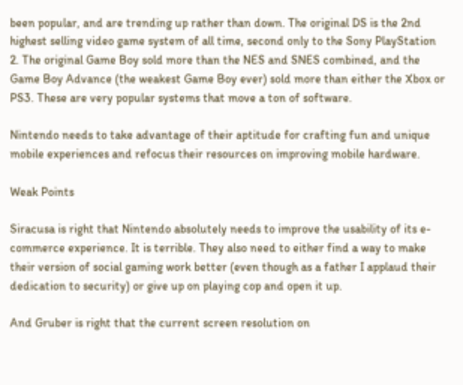been popular, and are trending up rather than down. The original DS is the 2nd highest selling video game system of all time, second only to the Sony PlayStation 2. The original Game Boy sold more than the NES and SNES combined, and the Game Boy Advance (the weakest Game Boy ever) sold more than either the Xbox or PS3. These are very popular systems that move a ton of software.

Nintendo needs to take advantage of their aptitude for crafting fun and unique mobile experiences and refocus their resources on improving mobile hardware.

Weak Points

Siracusa is right that Nintendo absolutely needs to improve the usability of its e-commerce experience. It is terrible. They also need to either find a way to make their version of social gaming work better (even though as a father I applaud their dedication to security) or give up on playing cop and open it up.

And Gruber is right that the current screen resolution on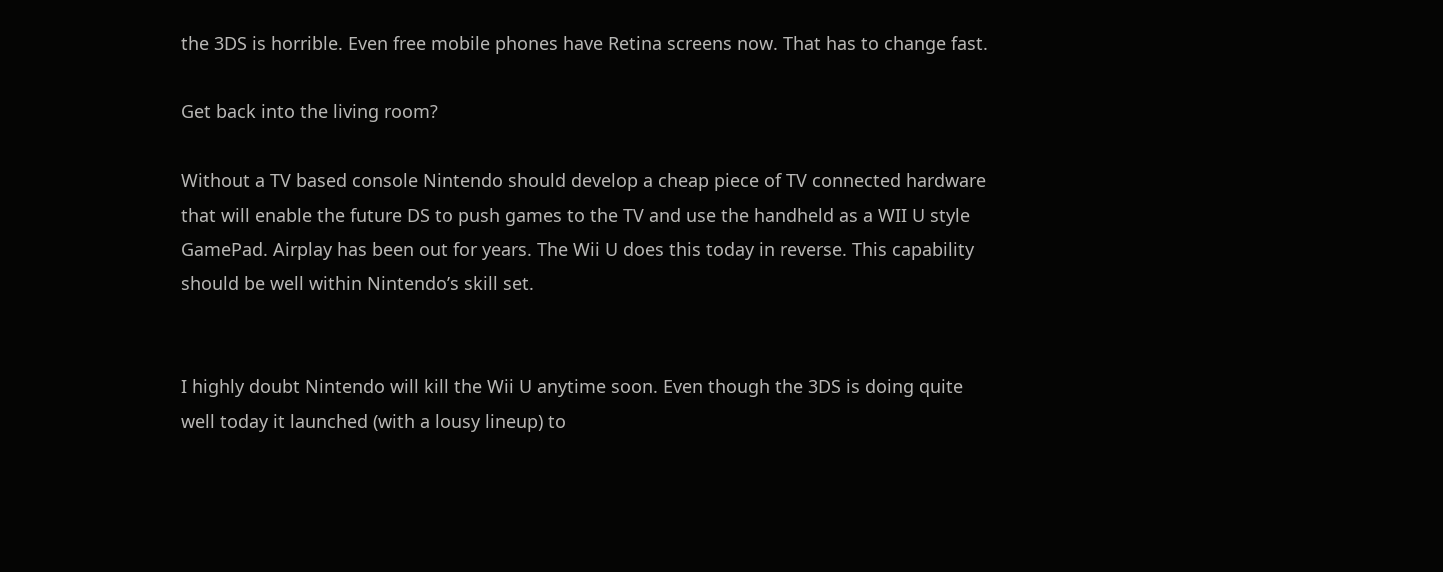the 3DS is horrible. Even free mobile phones have Retina screens now. That has to change fast.

Get back into the living room?

Without a TV based console Nintendo should develop a cheap piece of TV connected hardware that will enable the future DS to push games to the TV and use the handheld as a WII U style GamePad. Airplay has been out for years. The Wii U does this today in reverse. This capability should be well within Nintendo’s skill set.


I highly doubt Nintendo will kill the Wii U anytime soon. Even though the 3DS is doing quite well today it launched (with a lousy lineup) to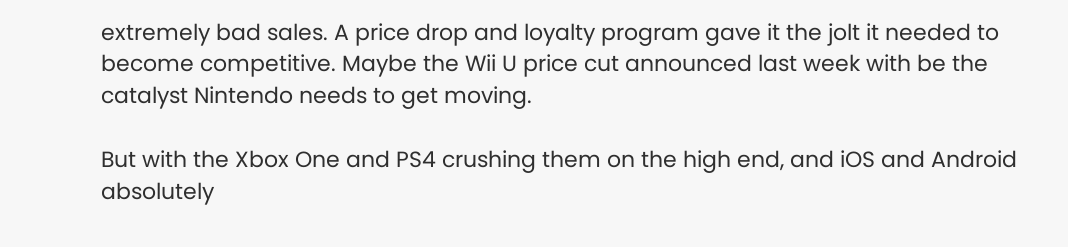extremely bad sales. A price drop and loyalty program gave it the jolt it needed to become competitive. Maybe the Wii U price cut announced last week with be the catalyst Nintendo needs to get moving.

But with the Xbox One and PS4 crushing them on the high end, and iOS and Android absolutely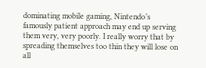dominating mobile gaming, Nintendo’s famously patient approach may end up serving them very, very poorly. I really worry that by spreading themselves too thin they will lose on all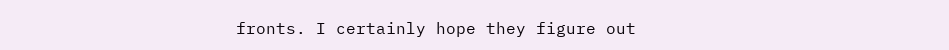fronts. I certainly hope they figure out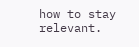how to stay relevant.